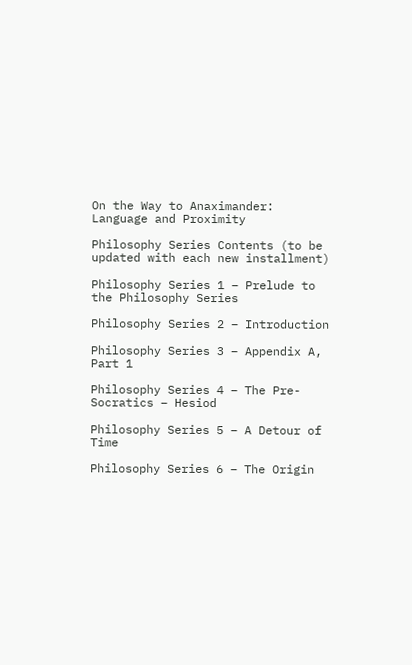On the Way to Anaximander: Language and Proximity

Philosophy Series Contents (to be updated with each new installment)

Philosophy Series 1 – Prelude to the Philosophy Series

Philosophy Series 2 – Introduction

Philosophy Series 3 – Appendix A, Part 1

Philosophy Series 4 – The Pre-Socratics – Hesiod

Philosophy Series 5 – A Detour of Time

Philosophy Series 6 – The Origin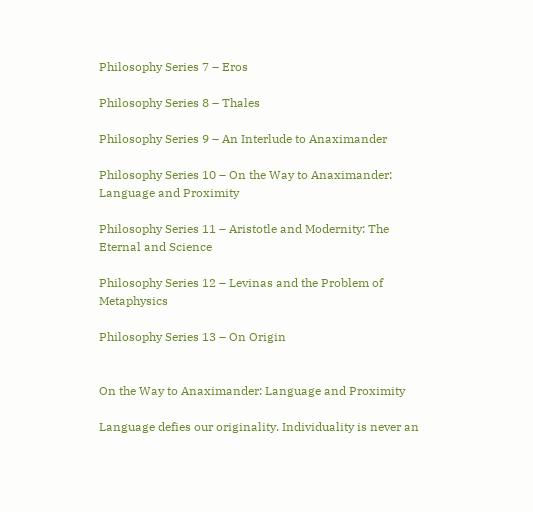Philosophy Series 7 – Eros

Philosophy Series 8 – Thales

Philosophy Series 9 – An Interlude to Anaximander

Philosophy Series 10 – On the Way to Anaximander: Language and Proximity

Philosophy Series 11 – Aristotle and Modernity: The Eternal and Science

Philosophy Series 12 – Levinas and the Problem of Metaphysics

Philosophy Series 13 – On Origin


On the Way to Anaximander: Language and Proximity

Language defies our originality. Individuality is never an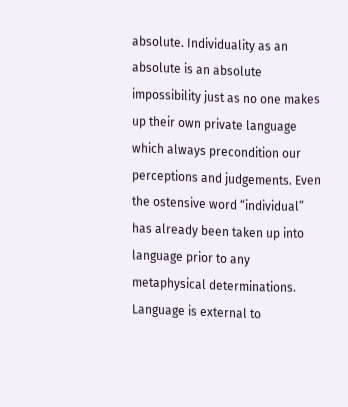absolute. Individuality as an absolute is an absolute impossibility just as no one makes up their own private language which always precondition our perceptions and judgements. Even the ostensive word “individual” has already been taken up into language prior to any metaphysical determinations. Language is external to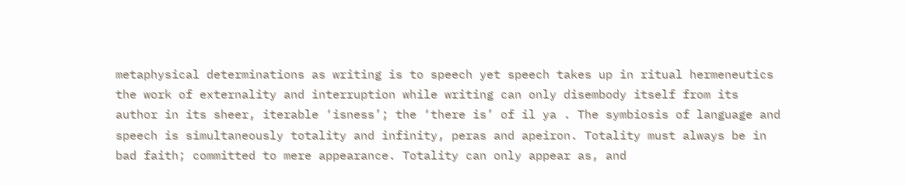metaphysical determinations as writing is to speech yet speech takes up in ritual hermeneutics the work of externality and interruption while writing can only disembody itself from its author in its sheer, iterable ‘isness’; the ‘there is’ of il ya . The symbiosis of language and speech is simultaneously totality and infinity, peras and apeiron. Totality must always be in bad faith; committed to mere appearance. Totality can only appear as, and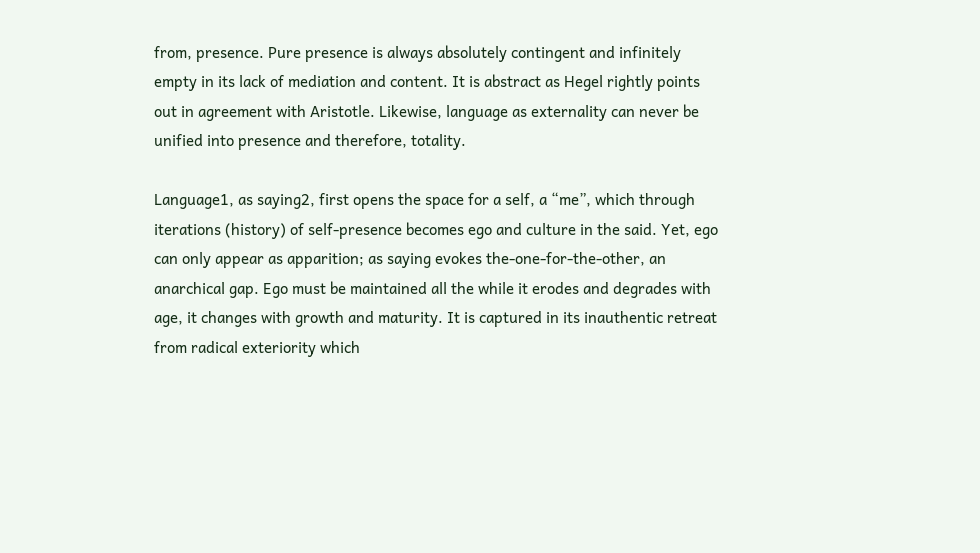from, presence. Pure presence is always absolutely contingent and infinitely empty in its lack of mediation and content. It is abstract as Hegel rightly points out in agreement with Aristotle. Likewise, language as externality can never be unified into presence and therefore, totality.

Language1, as saying2, first opens the space for a self, a “me”, which through iterations (history) of self-presence becomes ego and culture in the said. Yet, ego can only appear as apparition; as saying evokes the-one-for-the-other, an anarchical gap. Ego must be maintained all the while it erodes and degrades with age, it changes with growth and maturity. It is captured in its inauthentic retreat from radical exteriority which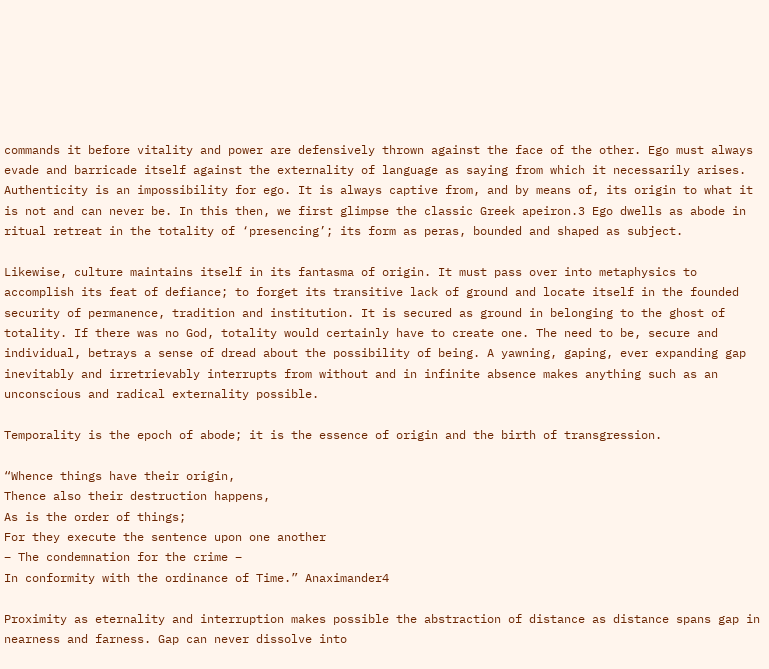commands it before vitality and power are defensively thrown against the face of the other. Ego must always evade and barricade itself against the externality of language as saying from which it necessarily arises. Authenticity is an impossibility for ego. It is always captive from, and by means of, its origin to what it is not and can never be. In this then, we first glimpse the classic Greek apeiron.3 Ego dwells as abode in ritual retreat in the totality of ‘presencing’; its form as peras, bounded and shaped as subject.

Likewise, culture maintains itself in its fantasma of origin. It must pass over into metaphysics to accomplish its feat of defiance; to forget its transitive lack of ground and locate itself in the founded security of permanence, tradition and institution. It is secured as ground in belonging to the ghost of totality. If there was no God, totality would certainly have to create one. The need to be, secure and individual, betrays a sense of dread about the possibility of being. A yawning, gaping, ever expanding gap inevitably and irretrievably interrupts from without and in infinite absence makes anything such as an unconscious and radical externality possible.

Temporality is the epoch of abode; it is the essence of origin and the birth of transgression.

“Whence things have their origin,
Thence also their destruction happens,
As is the order of things;
For they execute the sentence upon one another
– The condemnation for the crime –
In conformity with the ordinance of Time.” Anaximander4

Proximity as eternality and interruption makes possible the abstraction of distance as distance spans gap in nearness and farness. Gap can never dissolve into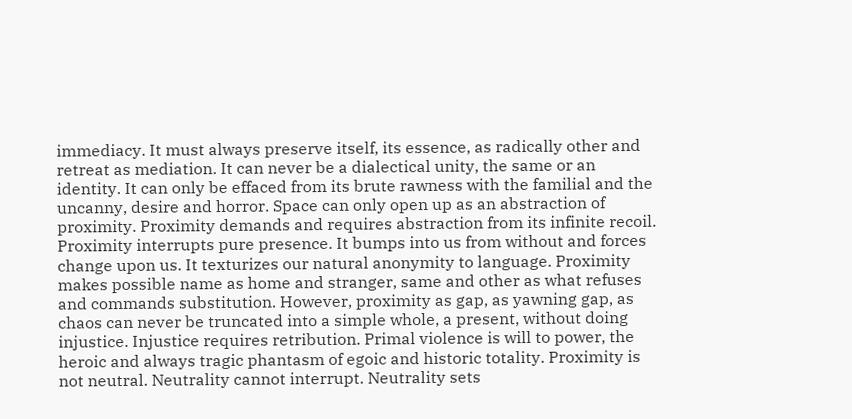immediacy. It must always preserve itself, its essence, as radically other and retreat as mediation. It can never be a dialectical unity, the same or an identity. It can only be effaced from its brute rawness with the familial and the uncanny, desire and horror. Space can only open up as an abstraction of proximity. Proximity demands and requires abstraction from its infinite recoil. Proximity interrupts pure presence. It bumps into us from without and forces change upon us. It texturizes our natural anonymity to language. Proximity makes possible name as home and stranger, same and other as what refuses and commands substitution. However, proximity as gap, as yawning gap, as chaos can never be truncated into a simple whole, a present, without doing injustice. Injustice requires retribution. Primal violence is will to power, the heroic and always tragic phantasm of egoic and historic totality. Proximity is not neutral. Neutrality cannot interrupt. Neutrality sets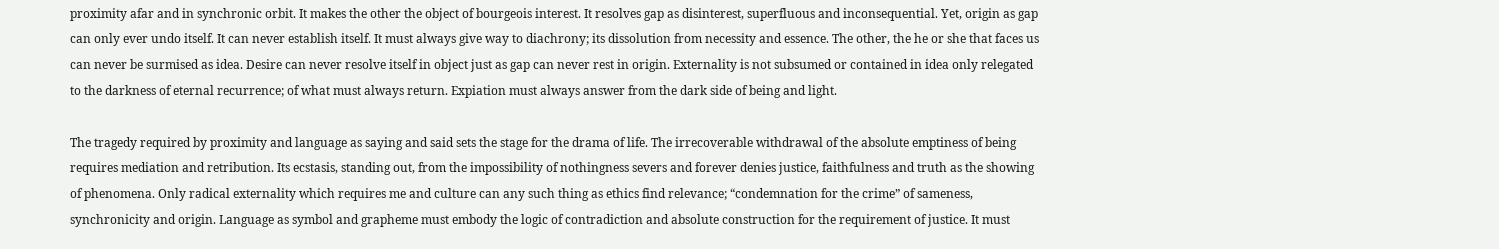proximity afar and in synchronic orbit. It makes the other the object of bourgeois interest. It resolves gap as disinterest, superfluous and inconsequential. Yet, origin as gap can only ever undo itself. It can never establish itself. It must always give way to diachrony; its dissolution from necessity and essence. The other, the he or she that faces us can never be surmised as idea. Desire can never resolve itself in object just as gap can never rest in origin. Externality is not subsumed or contained in idea only relegated to the darkness of eternal recurrence; of what must always return. Expiation must always answer from the dark side of being and light.

The tragedy required by proximity and language as saying and said sets the stage for the drama of life. The irrecoverable withdrawal of the absolute emptiness of being requires mediation and retribution. Its ecstasis, standing out, from the impossibility of nothingness severs and forever denies justice, faithfulness and truth as the showing of phenomena. Only radical externality which requires me and culture can any such thing as ethics find relevance; “condemnation for the crime” of sameness, synchronicity and origin. Language as symbol and grapheme must embody the logic of contradiction and absolute construction for the requirement of justice. It must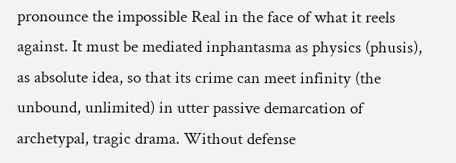pronounce the impossible Real in the face of what it reels against. It must be mediated inphantasma as physics (phusis), as absolute idea, so that its crime can meet infinity (the unbound, unlimited) in utter passive demarcation of archetypal, tragic drama. Without defense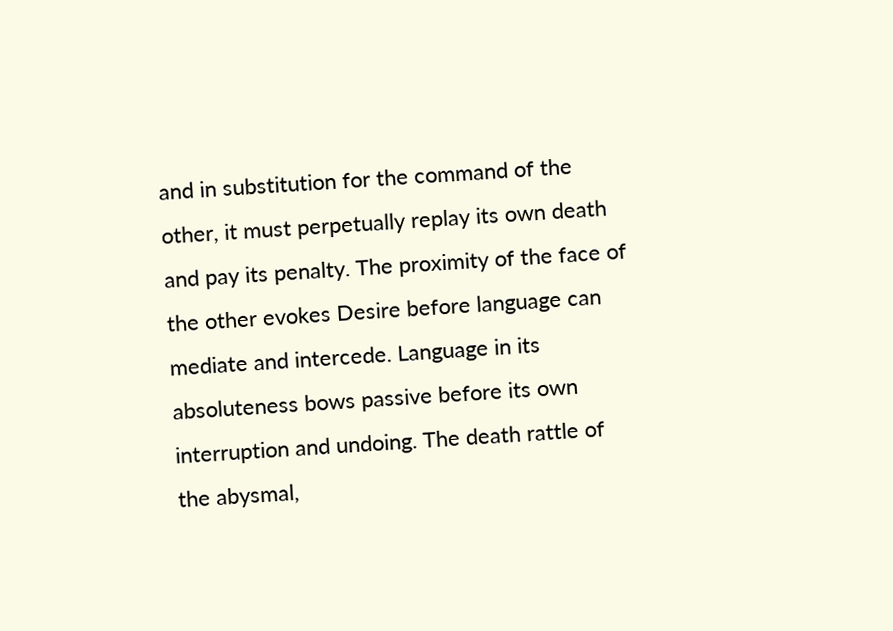and in substitution for the command of the other, it must perpetually replay its own death and pay its penalty. The proximity of the face of the other evokes Desire before language can mediate and intercede. Language in its absoluteness bows passive before its own interruption and undoing. The death rattle of the abysmal,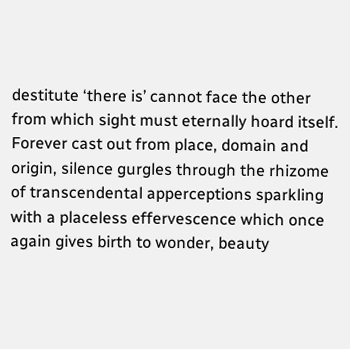destitute ‘there is’ cannot face the other from which sight must eternally hoard itself. Forever cast out from place, domain and origin, silence gurgles through the rhizome of transcendental apperceptions sparkling with a placeless effervescence which once again gives birth to wonder, beauty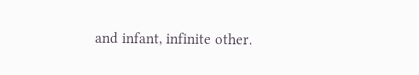and infant, infinite other.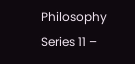Philosophy Series 11 –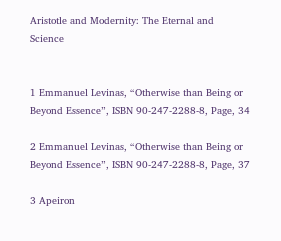Aristotle and Modernity: The Eternal and Science


1 Emmanuel Levinas, “Otherwise than Being or Beyond Essence”, ISBN 90-247-2288-8, Page, 34

2 Emmanuel Levinas, “Otherwise than Being or Beyond Essence”, ISBN 90-247-2288-8, Page, 37

3 Apeiron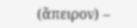(ἄπειρον) –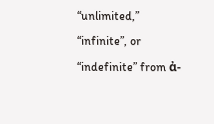“unlimited,” “infinite”, or “indefinite” from ἀ-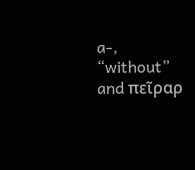a-, “without” and πεῖραρ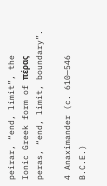peirar, “end, limit”, the Ionic Greek form of πέρας peras, “end, limit, boundary”.

4 Anaximander (c. 610—546 B.C.E.)